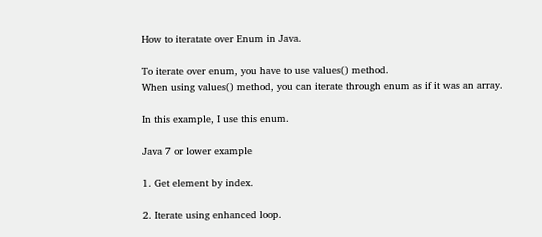How to iteratate over Enum in Java.

To iterate over enum, you have to use values() method.
When using values() method, you can iterate through enum as if it was an array.

In this example, I use this enum.

Java 7 or lower example

1. Get element by index.

2. Iterate using enhanced loop.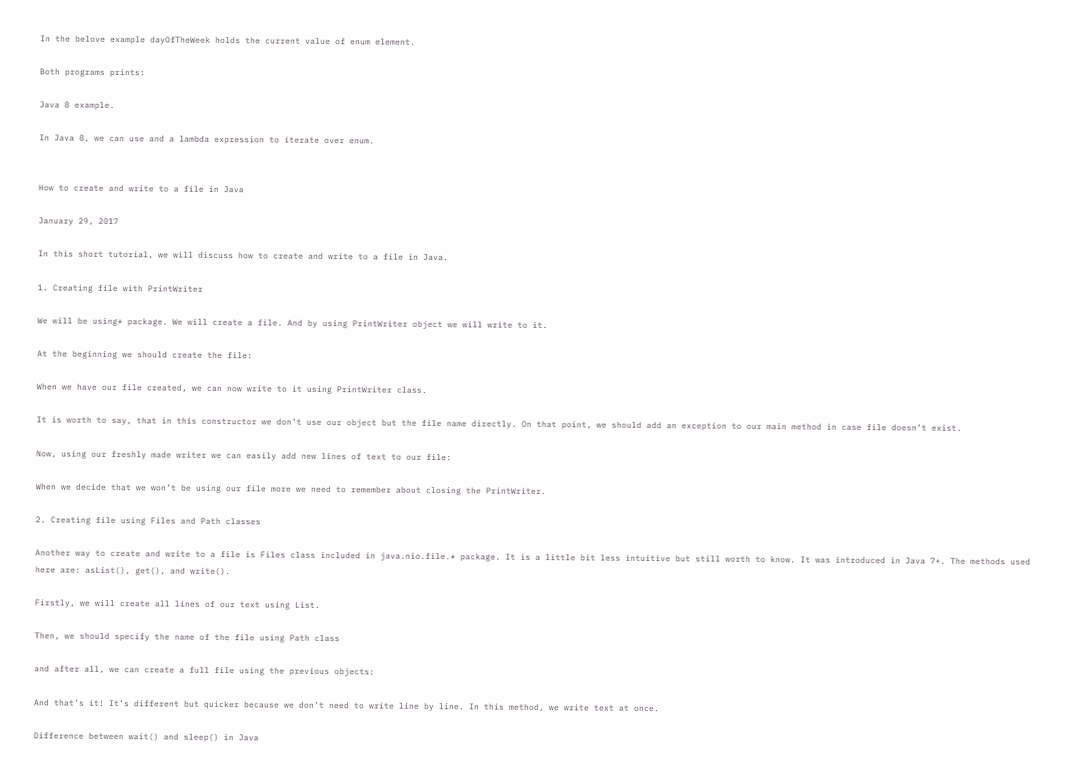In the belove example dayOfTheWeek holds the current value of enum element.

Both programs prints:

Java 8 example.

In Java 8, we can use and a lambda expression to iterate over enum.


How to create and write to a file in Java

January 29, 2017

In this short tutorial, we will discuss how to create and write to a file in Java.

1. Creating file with PrintWriter

We will be using* package. We will create a file. And by using PrintWriter object we will write to it.

At the beginning we should create the file:

When we have our file created, we can now write to it using PrintWriter class.

It is worth to say, that in this constructor we don’t use our object but the file name directly. On that point, we should add an exception to our main method in case file doesn’t exist.

Now, using our freshly made writer we can easily add new lines of text to our file:

When we decide that we won’t be using our file more we need to remember about closing the PrintWriter.

2. Creating file using Files and Path classes

Another way to create and write to a file is Files class included in java.nio.file.* package. It is a little bit less intuitive but still worth to know. It was introduced in Java 7+. The methods used here are: asList(), get(), and write().

Firstly, we will create all lines of our text using List.

Then, we should specify the name of the file using Path class

and after all, we can create a full file using the previous objects:

And that’s it! It’s different but quicker because we don’t need to write line by line. In this method, we write text at once.

Difference between wait() and sleep() in Java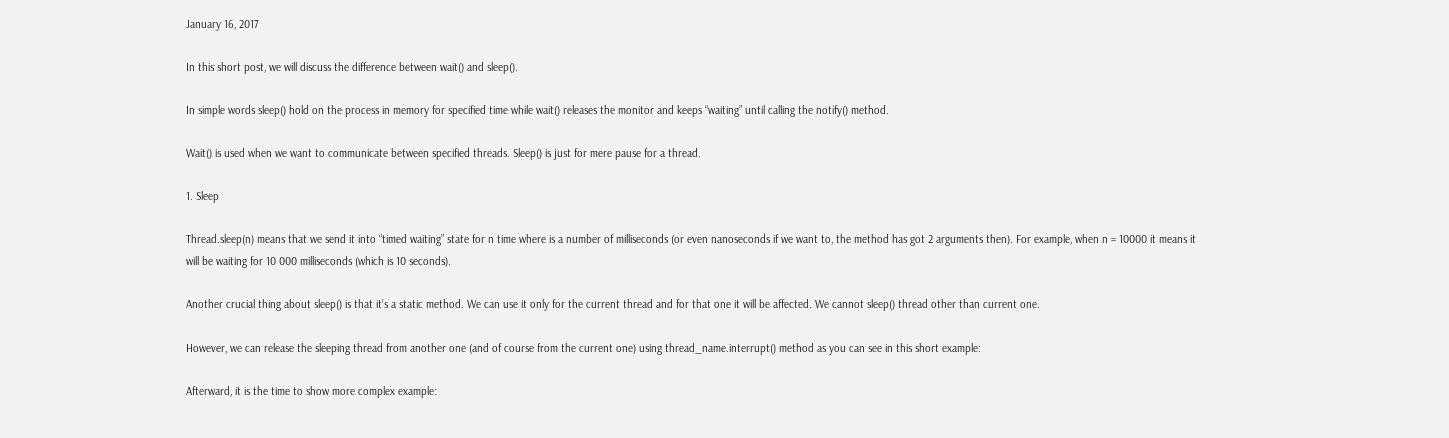January 16, 2017

In this short post, we will discuss the difference between wait() and sleep().

In simple words sleep() hold on the process in memory for specified time while wait() releases the monitor and keeps “waiting” until calling the notify() method.

Wait() is used when we want to communicate between specified threads. Sleep() is just for mere pause for a thread.

1. Sleep

Thread.sleep(n) means that we send it into “timed waiting” state for n time where is a number of milliseconds (or even nanoseconds if we want to, the method has got 2 arguments then). For example, when n = 10000 it means it will be waiting for 10 000 milliseconds (which is 10 seconds).

Another crucial thing about sleep() is that it’s a static method. We can use it only for the current thread and for that one it will be affected. We cannot sleep() thread other than current one.

However, we can release the sleeping thread from another one (and of course from the current one) using thread_name.interrupt() method as you can see in this short example:

Afterward, it is the time to show more complex example: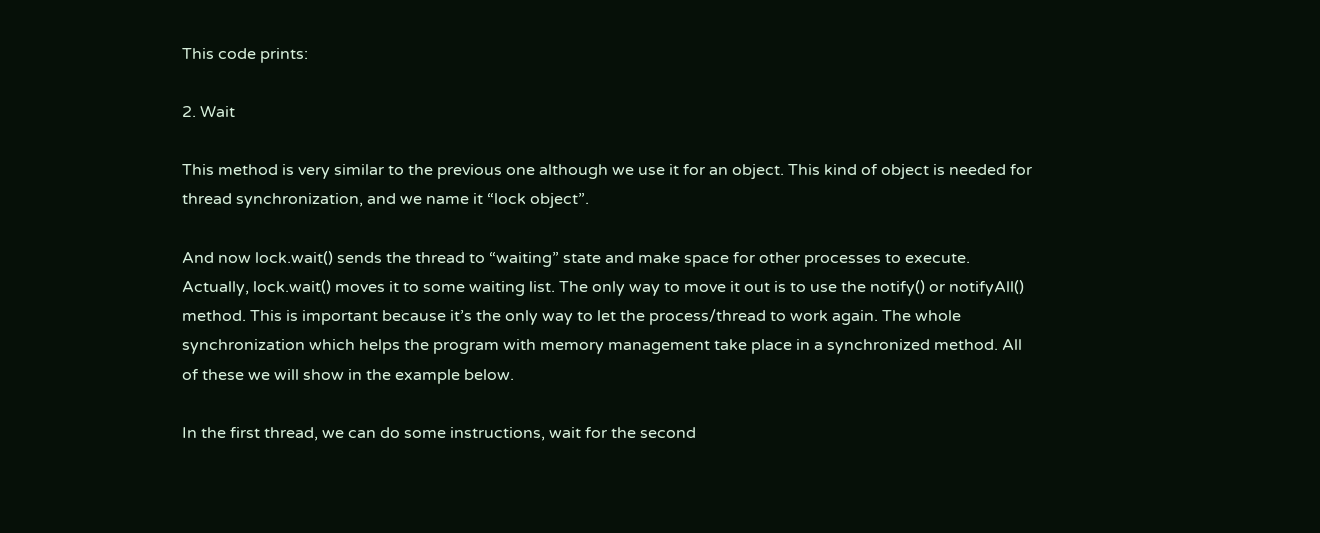This code prints:

2. Wait

This method is very similar to the previous one although we use it for an object. This kind of object is needed for thread synchronization, and we name it “lock object”.

And now lock.wait() sends the thread to “waiting” state and make space for other processes to execute. Actually, lock.wait() moves it to some waiting list. The only way to move it out is to use the notify() or notifyAll() method. This is important because it’s the only way to let the process/thread to work again. The whole synchronization which helps the program with memory management take place in a synchronized method. All of these we will show in the example below.

In the first thread, we can do some instructions, wait for the second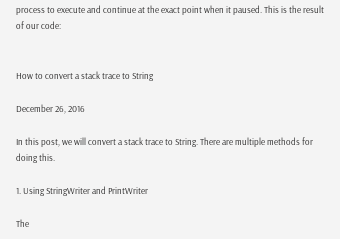process to execute and continue at the exact point when it paused. This is the result of our code:


How to convert a stack trace to String

December 26, 2016

In this post, we will convert a stack trace to String. There are multiple methods for doing this.

1. Using StringWriter and PrintWriter

The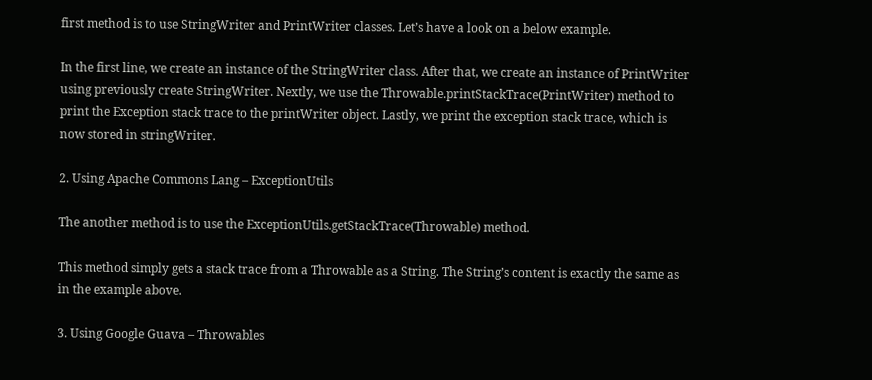first method is to use StringWriter and PrintWriter classes. Let’s have a look on a below example.

In the first line, we create an instance of the StringWriter class. After that, we create an instance of PrintWriter using previously create StringWriter. Nextly, we use the Throwable.printStackTrace(PrintWriter) method to print the Exception stack trace to the printWriter object. Lastly, we print the exception stack trace, which is now stored in stringWriter.

2. Using Apache Commons Lang – ExceptionUtils

The another method is to use the ExceptionUtils.getStackTrace(Throwable) method.

This method simply gets a stack trace from a Throwable as a String. The String’s content is exactly the same as in the example above.

3. Using Google Guava – Throwables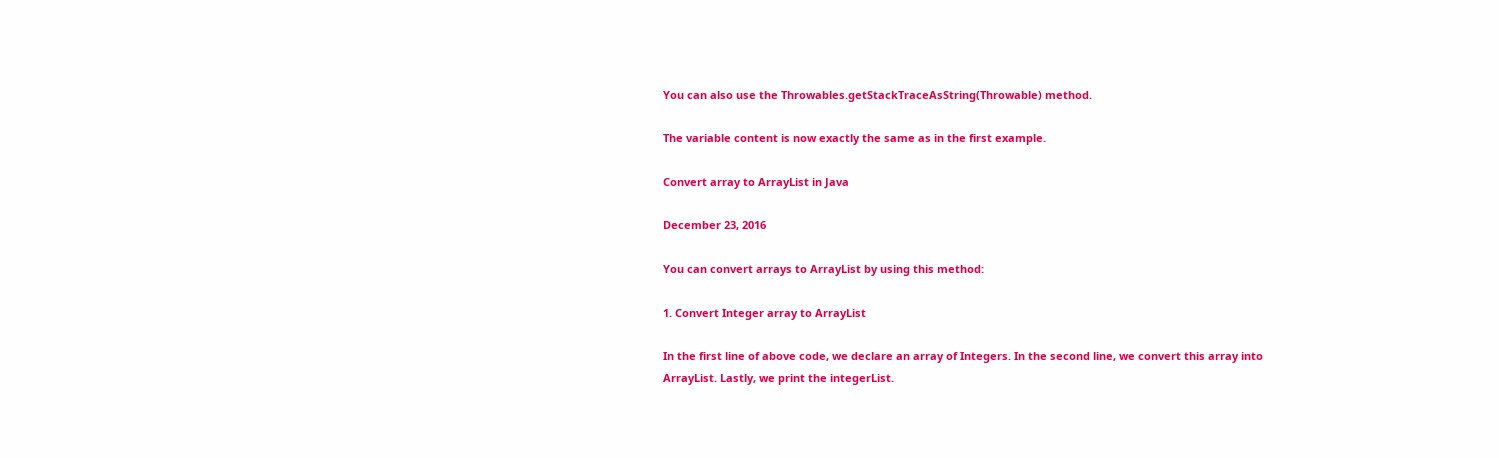You can also use the Throwables.getStackTraceAsString(Throwable) method.

The variable content is now exactly the same as in the first example.

Convert array to ArrayList in Java

December 23, 2016

You can convert arrays to ArrayList by using this method:

1. Convert Integer array to ArrayList

In the first line of above code, we declare an array of Integers. In the second line, we convert this array into ArrayList. Lastly, we print the integerList.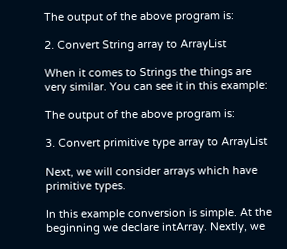The output of the above program is:

2. Convert String array to ArrayList

When it comes to Strings the things are very similar. You can see it in this example:

The output of the above program is:

3. Convert primitive type array to ArrayList

Next, we will consider arrays which have primitive types.

In this example conversion is simple. At the beginning we declare intArray. Nextly, we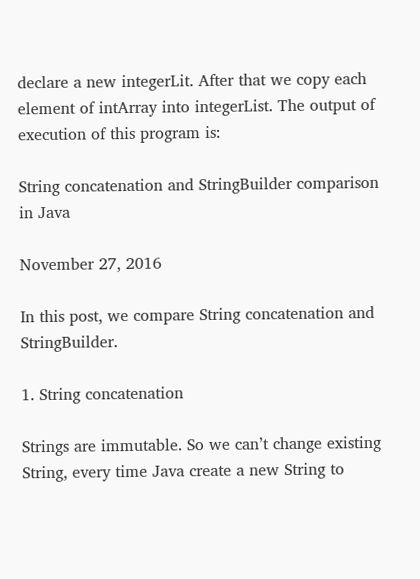declare a new integerLit. After that we copy each element of intArray into integerList. The output of execution of this program is:

String concatenation and StringBuilder comparison in Java

November 27, 2016

In this post, we compare String concatenation and StringBuilder.

1. String concatenation

Strings are immutable. So we can’t change existing String, every time Java create a new String to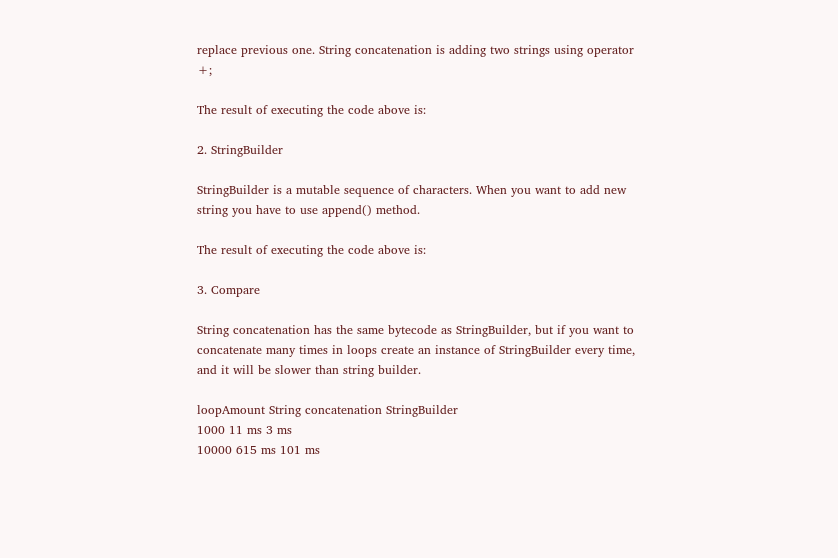replace previous one. String concatenation is adding two strings using operator +;

The result of executing the code above is:

2. StringBuilder

StringBuilder is a mutable sequence of characters. When you want to add new string you have to use append() method.

The result of executing the code above is:

3. Compare

String concatenation has the same bytecode as StringBuilder, but if you want to concatenate many times in loops create an instance of StringBuilder every time, and it will be slower than string builder.

loopAmount String concatenation StringBuilder
1000 11 ms 3 ms
10000 615 ms 101 ms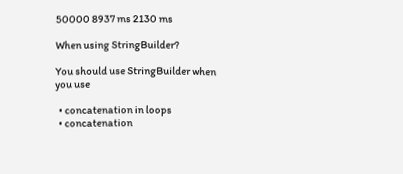50000 8937 ms 2130 ms

When using StringBuilder?

You should use StringBuilder when you use

  • concatenation in loops
  • concatenation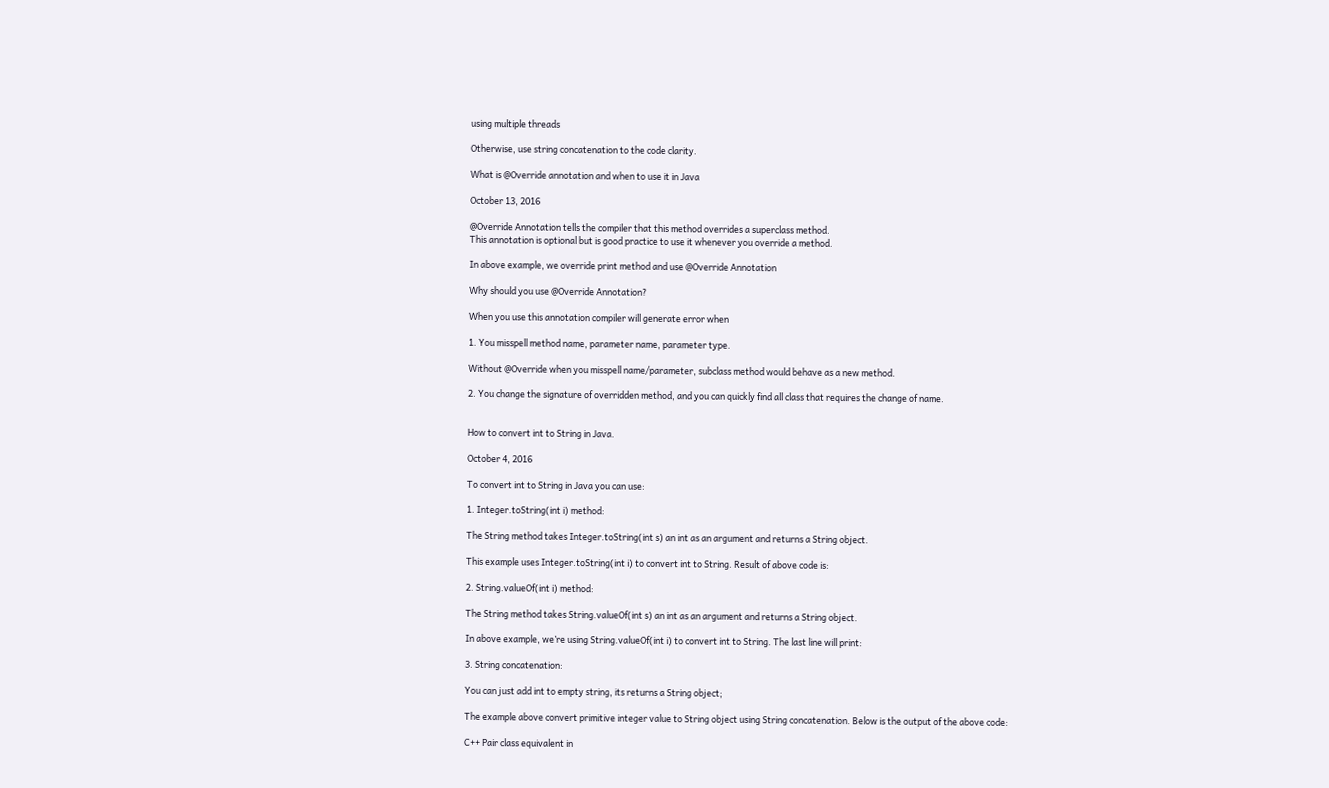using multiple threads

Otherwise, use string concatenation to the code clarity.

What is @Override annotation and when to use it in Java

October 13, 2016

@Override Annotation tells the compiler that this method overrides a superclass method.
This annotation is optional but is good practice to use it whenever you override a method.

In above example, we override print method and use @Override Annotation

Why should you use @Override Annotation?

When you use this annotation compiler will generate error when

1. You misspell method name, parameter name, parameter type.

Without @Override when you misspell name/parameter, subclass method would behave as a new method.

2. You change the signature of overridden method, and you can quickly find all class that requires the change of name.


How to convert int to String in Java.

October 4, 2016

To convert int to String in Java you can use:

1. Integer.toString(int i) method:

The String method takes Integer.toString(int s) an int as an argument and returns a String object.

This example uses Integer.toString(int i) to convert int to String. Result of above code is:

2. String.valueOf(int i) method:

The String method takes String.valueOf(int s) an int as an argument and returns a String object.

In above example, we’re using String.valueOf(int i) to convert int to String. The last line will print:

3. String concatenation:

You can just add int to empty string, its returns a String object;

The example above convert primitive integer value to String object using String concatenation. Below is the output of the above code:

C++ Pair class equivalent in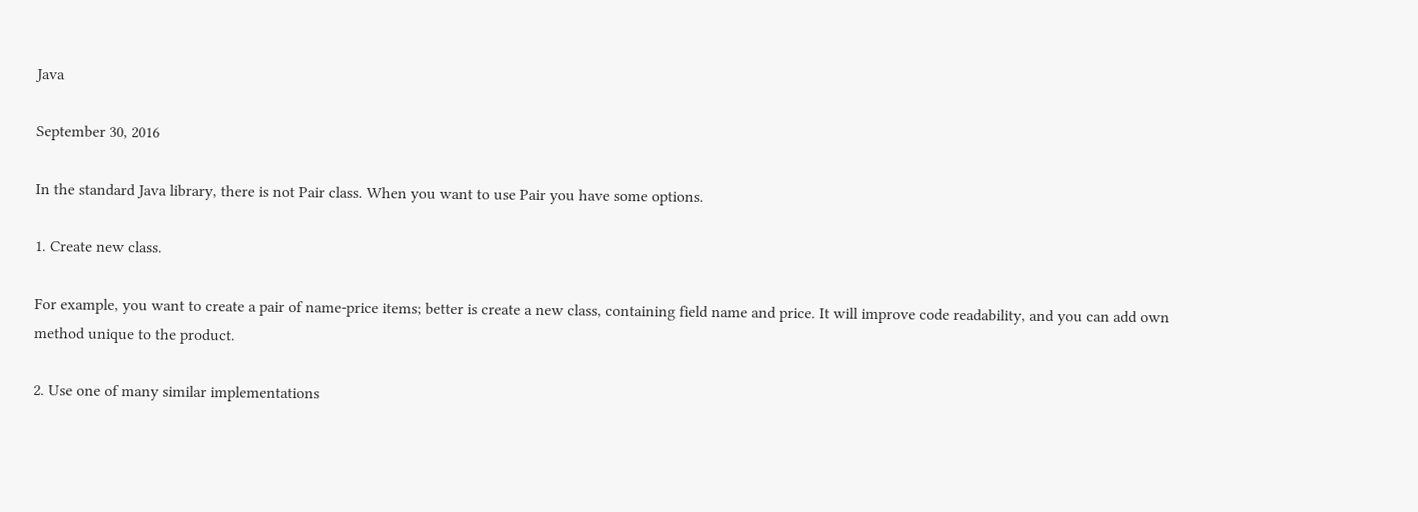Java

September 30, 2016

In the standard Java library, there is not Pair class. When you want to use Pair you have some options.

1. Create new class.

For example, you want to create a pair of name-price items; better is create a new class, containing field name and price. It will improve code readability, and you can add own method unique to the product.

2. Use one of many similar implementations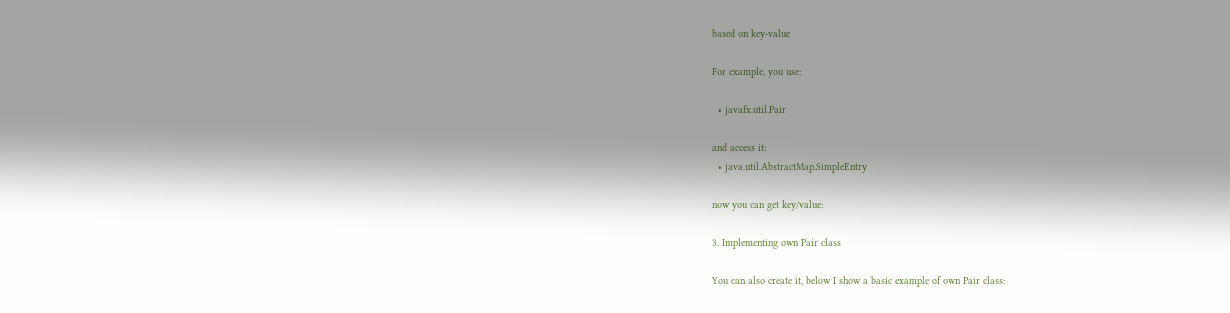based on key-value

For example, you use:

  • javafx.util.Pair

and access it:
  • java.util.AbstractMap.SimpleEntry

now you can get key/value:

3. Implementing own Pair class

You can also create it, below I show a basic example of own Pair class: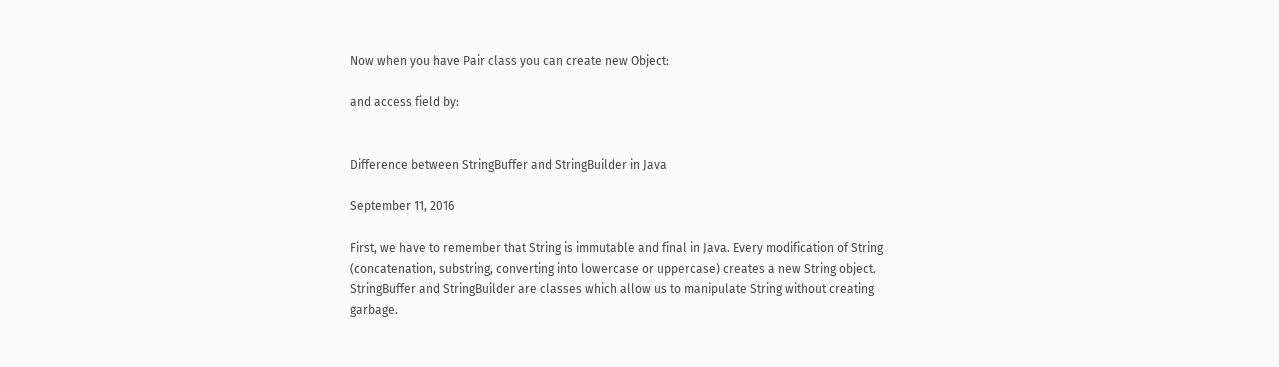Now when you have Pair class you can create new Object:

and access field by:


Difference between StringBuffer and StringBuilder in Java

September 11, 2016

First, we have to remember that String is immutable and final in Java. Every modification of String (concatenation, substring, converting into lowercase or uppercase) creates a new String object. StringBuffer and StringBuilder are classes which allow us to manipulate String without creating garbage.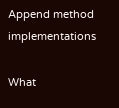Append method implementations

What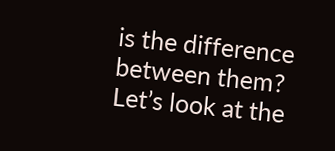is the difference between them? Let’s look at the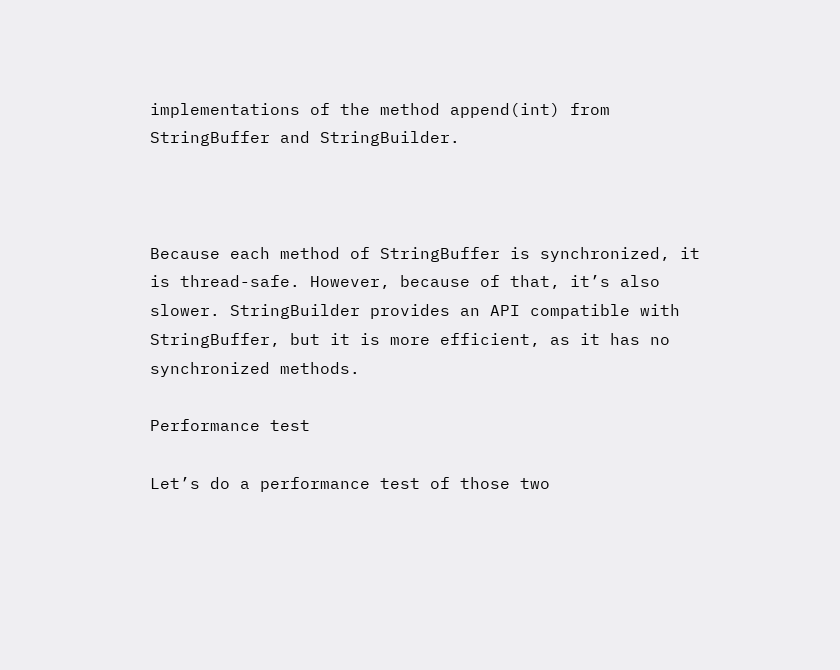implementations of the method append(int) from StringBuffer and StringBuilder.



Because each method of StringBuffer is synchronized, it is thread-safe. However, because of that, it’s also slower. StringBuilder provides an API compatible with StringBuffer, but it is more efficient, as it has no synchronized methods.

Performance test

Let’s do a performance test of those two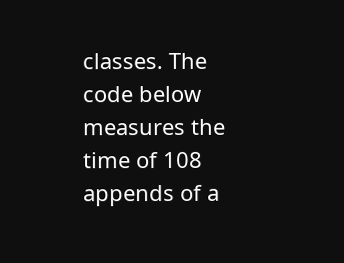classes. The code below measures the time of 108 appends of a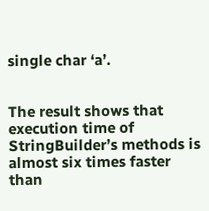single char ‘a’.


The result shows that execution time of StringBuilder’s methods is almost six times faster than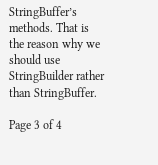StringBuffer’s methods. That is the reason why we should use StringBuilder rather than StringBuffer.

Page 3 of 4